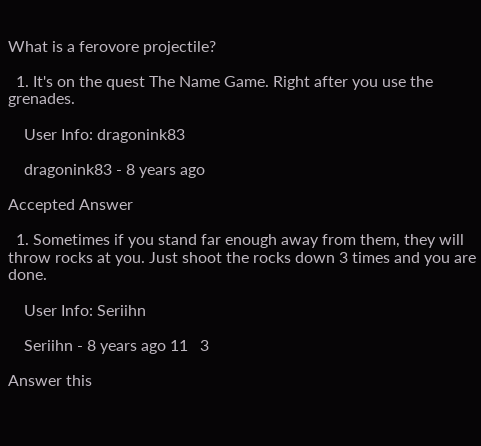What is a ferovore projectile?

  1. It's on the quest The Name Game. Right after you use the grenades.

    User Info: dragonink83

    dragonink83 - 8 years ago

Accepted Answer

  1. Sometimes if you stand far enough away from them, they will throw rocks at you. Just shoot the rocks down 3 times and you are done.

    User Info: Seriihn

    Seriihn - 8 years ago 11   3

Answer this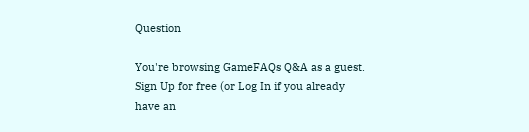Question

You're browsing GameFAQs Q&A as a guest. Sign Up for free (or Log In if you already have an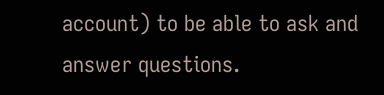account) to be able to ask and answer questions.